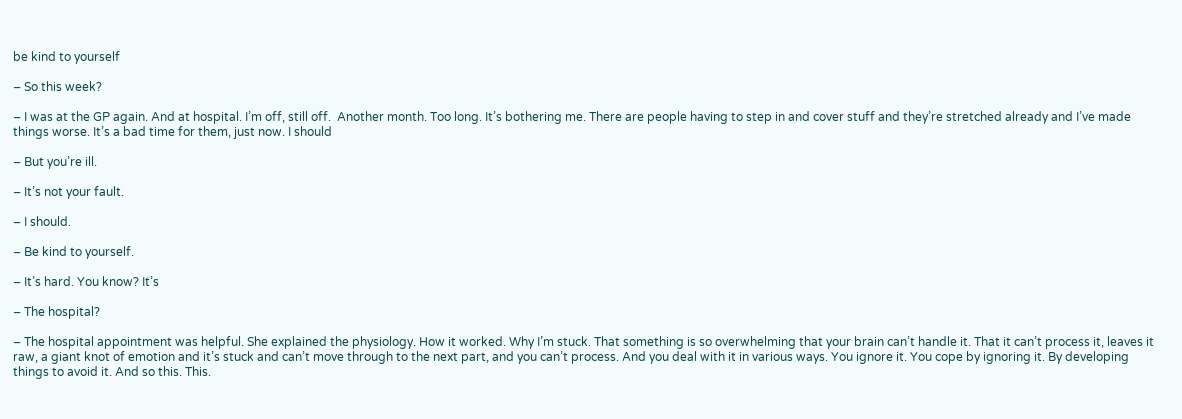be kind to yourself

– So this week?

– I was at the GP again. And at hospital. I’m off, still off.  Another month. Too long. It’s bothering me. There are people having to step in and cover stuff and they’re stretched already and I’ve made things worse. It’s a bad time for them, just now. I should

– But you’re ill.

– It’s not your fault.

– I should.

– Be kind to yourself.

– It’s hard. You know? It’s

– The hospital?

– The hospital appointment was helpful. She explained the physiology. How it worked. Why I’m stuck. That something is so overwhelming that your brain can’t handle it. That it can’t process it, leaves it raw, a giant knot of emotion and it’s stuck and can’t move through to the next part, and you can’t process. And you deal with it in various ways. You ignore it. You cope by ignoring it. By developing things to avoid it. And so this. This.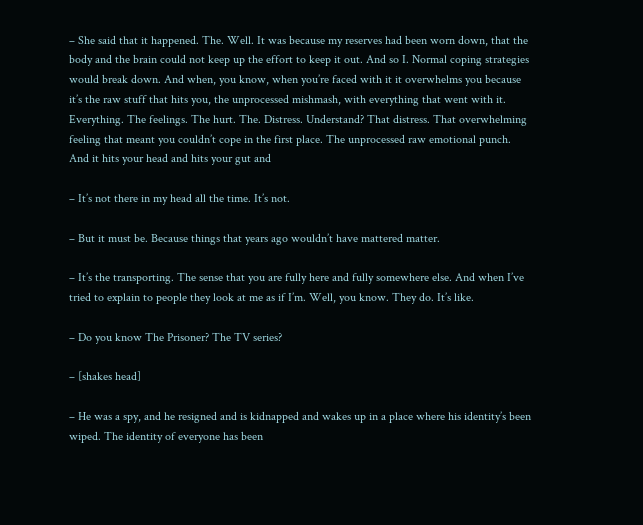– She said that it happened. The. Well. It was because my reserves had been worn down, that the body and the brain could not keep up the effort to keep it out. And so I. Normal coping strategies would break down. And when, you know, when you’re faced with it it overwhelms you because it’s the raw stuff that hits you, the unprocessed mishmash, with everything that went with it. Everything. The feelings. The hurt. The. Distress. Understand? That distress. That overwhelming feeling that meant you couldn’t cope in the first place. The unprocessed raw emotional punch. And it hits your head and hits your gut and

– It’s not there in my head all the time. It’s not.

– But it must be. Because things that years ago wouldn’t have mattered matter.

– It’s the transporting. The sense that you are fully here and fully somewhere else. And when I’ve tried to explain to people they look at me as if I’m. Well, you know. They do. It’s like.

– Do you know The Prisoner? The TV series?

– [shakes head]

– He was a spy, and he resigned and is kidnapped and wakes up in a place where his identity’s been wiped. The identity of everyone has been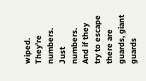wiped. They’re numbers. Just numbers. And if they try to escape there are guards, giant guards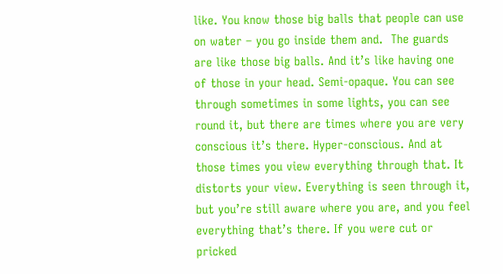like. You know those big balls that people can use on water – you go inside them and.  The guards are like those big balls. And it’s like having one of those in your head. Semi-opaque. You can see through sometimes in some lights, you can see round it, but there are times where you are very conscious it’s there. Hyper-conscious. And at those times you view everything through that. It distorts your view. Everything is seen through it, but you’re still aware where you are, and you feel everything that’s there. If you were cut or pricked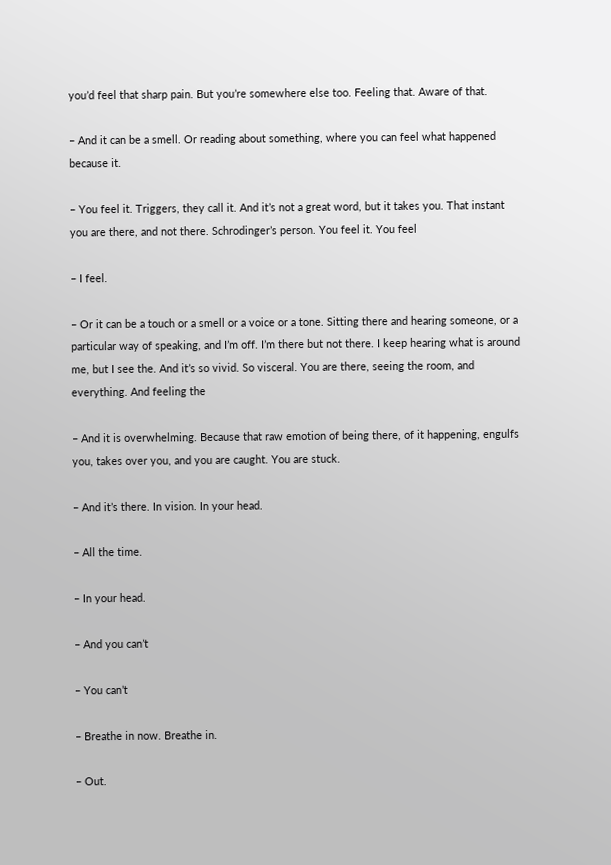you’d feel that sharp pain. But you’re somewhere else too. Feeling that. Aware of that.

– And it can be a smell. Or reading about something, where you can feel what happened because it.

– You feel it. Triggers, they call it. And it’s not a great word, but it takes you. That instant you are there, and not there. Schrodinger’s person. You feel it. You feel

– I feel.

– Or it can be a touch or a smell or a voice or a tone. Sitting there and hearing someone, or a particular way of speaking, and I’m off. I’m there but not there. I keep hearing what is around me, but I see the. And it’s so vivid. So visceral. You are there, seeing the room, and everything. And feeling the

– And it is overwhelming. Because that raw emotion of being there, of it happening, engulfs you, takes over you, and you are caught. You are stuck.

– And it’s there. In vision. In your head.

– All the time.

– In your head.

– And you can’t

– You can’t

– Breathe in now. Breathe in.

– Out.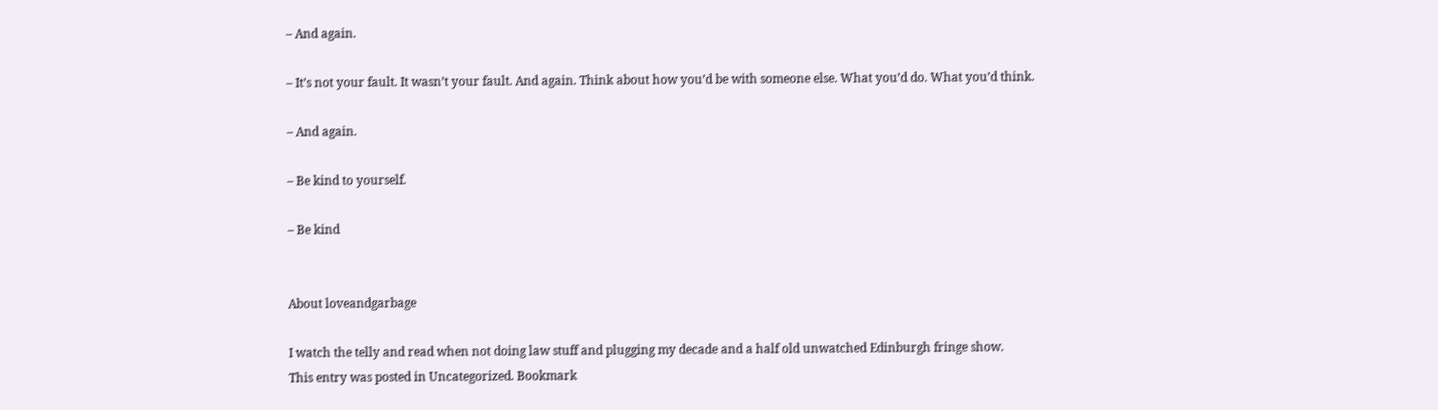– And again.

– It’s not your fault. It wasn’t your fault. And again. Think about how you’d be with someone else. What you’d do. What you’d think.

– And again.

– Be kind to yourself.

– Be kind


About loveandgarbage

I watch the telly and read when not doing law stuff and plugging my decade and a half old unwatched Edinburgh fringe show.
This entry was posted in Uncategorized. Bookmark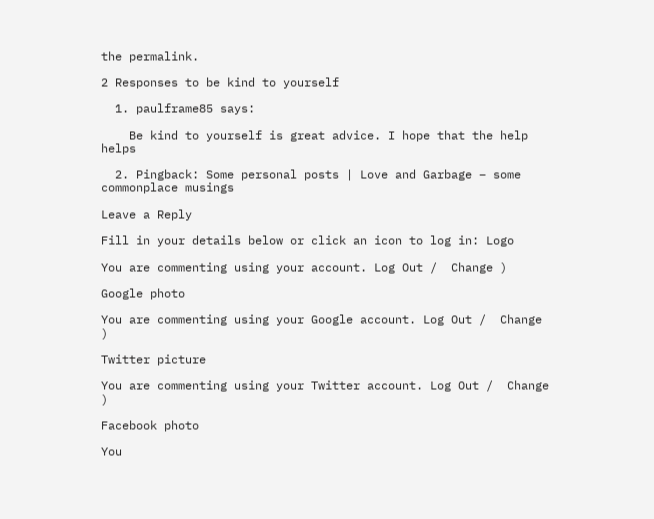the permalink.

2 Responses to be kind to yourself

  1. paulframe85 says:

    Be kind to yourself is great advice. I hope that the help helps

  2. Pingback: Some personal posts | Love and Garbage – some commonplace musings

Leave a Reply

Fill in your details below or click an icon to log in: Logo

You are commenting using your account. Log Out /  Change )

Google photo

You are commenting using your Google account. Log Out /  Change )

Twitter picture

You are commenting using your Twitter account. Log Out /  Change )

Facebook photo

You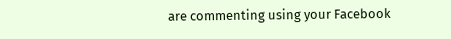are commenting using your Facebook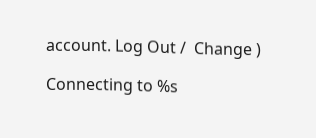account. Log Out /  Change )

Connecting to %s